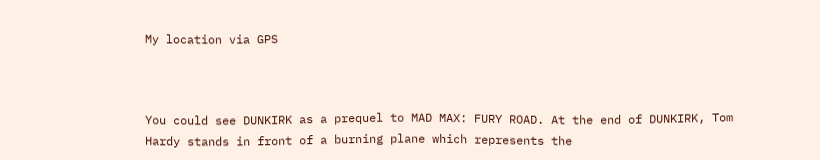My location via GPS



You could see DUNKIRK as a prequel to MAD MAX: FURY ROAD. At the end of DUNKIRK, Tom Hardy stands in front of a burning plane which represents the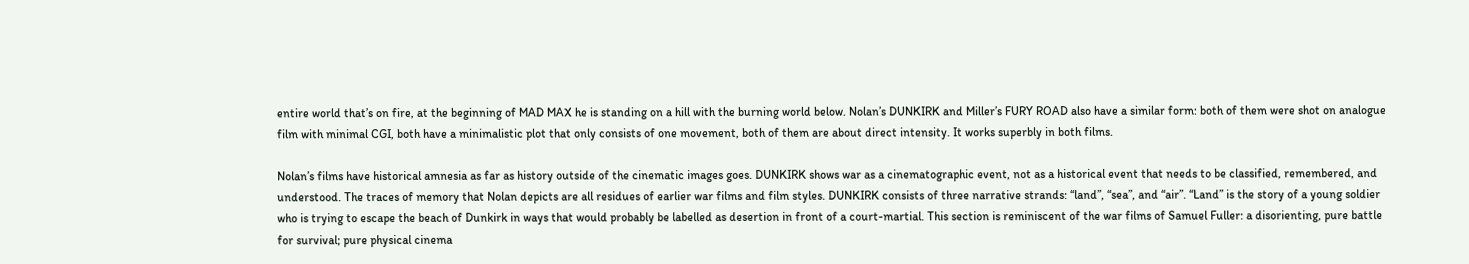entire world that’s on fire, at the beginning of MAD MAX he is standing on a hill with the burning world below. Nolan’s DUNKIRK and Miller’s FURY ROAD also have a similar form: both of them were shot on analogue film with minimal CGI, both have a minimalistic plot that only consists of one movement, both of them are about direct intensity. It works superbly in both films.

Nolan’s films have historical amnesia as far as history outside of the cinematic images goes. DUNKIRK shows war as a cinematographic event, not as a historical event that needs to be classified, remembered, and understood. The traces of memory that Nolan depicts are all residues of earlier war films and film styles. DUNKIRK consists of three narrative strands: “land”, “sea”, and “air”. “Land” is the story of a young soldier who is trying to escape the beach of Dunkirk in ways that would probably be labelled as desertion in front of a court-martial. This section is reminiscent of the war films of Samuel Fuller: a disorienting, pure battle for survival; pure physical cinema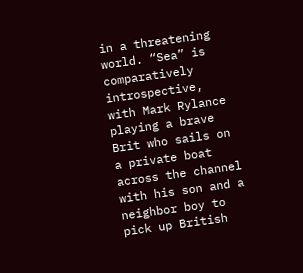in a threatening world. “Sea” is comparatively introspective, with Mark Rylance playing a brave Brit who sails on a private boat across the channel with his son and a neighbor boy to pick up British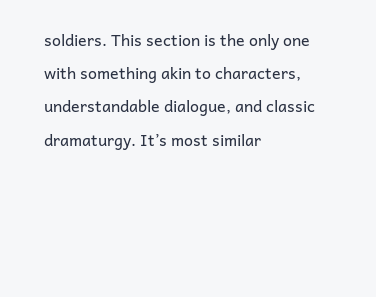soldiers. This section is the only one with something akin to characters, understandable dialogue, and classic dramaturgy. It’s most similar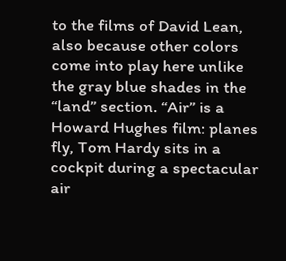to the films of David Lean, also because other colors come into play here unlike the gray blue shades in the “land” section. “Air” is a Howard Hughes film: planes fly, Tom Hardy sits in a cockpit during a spectacular air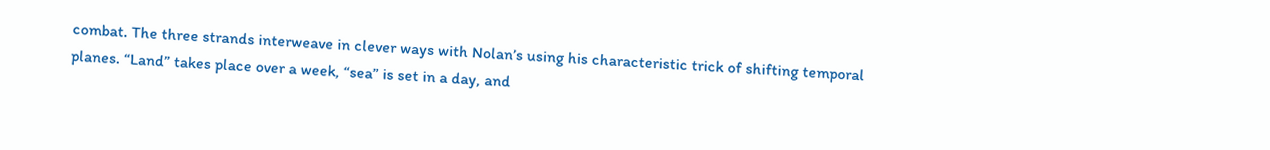combat. The three strands interweave in clever ways with Nolan’s using his characteristic trick of shifting temporal planes. “Land” takes place over a week, “sea” is set in a day, and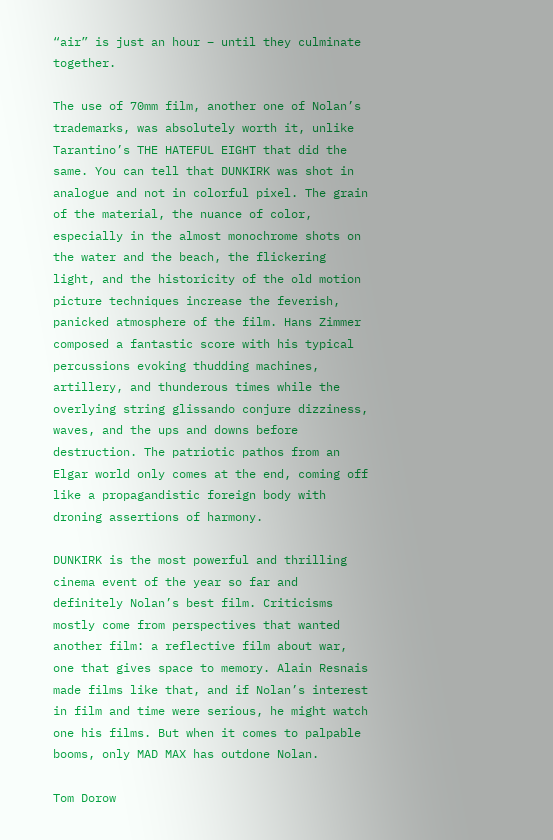“air” is just an hour – until they culminate together.

The use of 70mm film, another one of Nolan’s trademarks, was absolutely worth it, unlike Tarantino’s THE HATEFUL EIGHT that did the same. You can tell that DUNKIRK was shot in analogue and not in colorful pixel. The grain of the material, the nuance of color, especially in the almost monochrome shots on the water and the beach, the flickering light, and the historicity of the old motion picture techniques increase the feverish, panicked atmosphere of the film. Hans Zimmer composed a fantastic score with his typical percussions evoking thudding machines, artillery, and thunderous times while the overlying string glissando conjure dizziness, waves, and the ups and downs before destruction. The patriotic pathos from an Elgar world only comes at the end, coming off like a propagandistic foreign body with droning assertions of harmony.

DUNKIRK is the most powerful and thrilling cinema event of the year so far and definitely Nolan’s best film. Criticisms mostly come from perspectives that wanted another film: a reflective film about war, one that gives space to memory. Alain Resnais made films like that, and if Nolan’s interest in film and time were serious, he might watch one his films. But when it comes to palpable booms, only MAD MAX has outdone Nolan.

Tom Dorow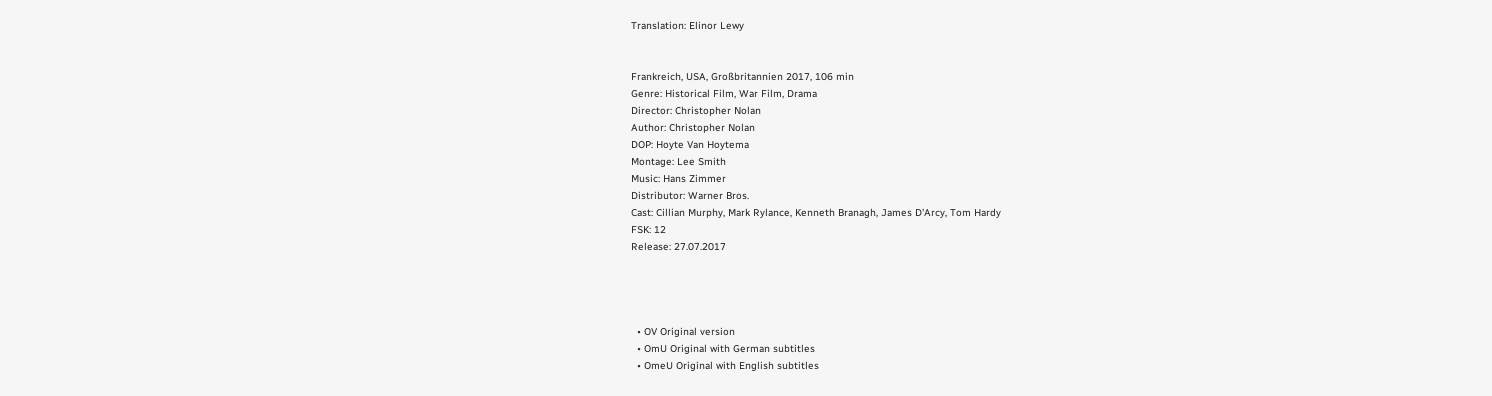Translation: Elinor Lewy


Frankreich, USA, Großbritannien 2017, 106 min
Genre: Historical Film, War Film, Drama
Director: Christopher Nolan
Author: Christopher Nolan
DOP: Hoyte Van Hoytema
Montage: Lee Smith
Music: Hans Zimmer
Distributor: Warner Bros.
Cast: Cillian Murphy, Mark Rylance, Kenneth Branagh, James D'Arcy, Tom Hardy
FSK: 12
Release: 27.07.2017




  • OV Original version
  • OmU Original with German subtitles
  • OmeU Original with English subtitles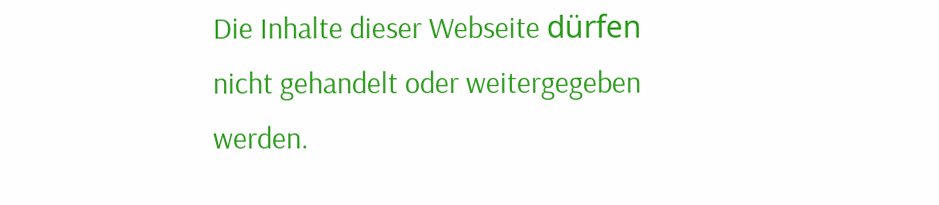Die Inhalte dieser Webseite dürfen nicht gehandelt oder weitergegeben werden.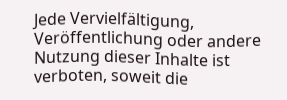Jede Vervielfältigung, Veröffentlichung oder andere Nutzung dieser Inhalte ist verboten, soweit die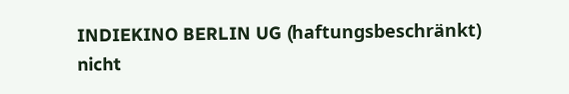INDIEKINO BERLIN UG (haftungsbeschränkt) nicht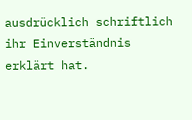ausdrücklich schriftlich ihr Einverständnis erklärt hat.